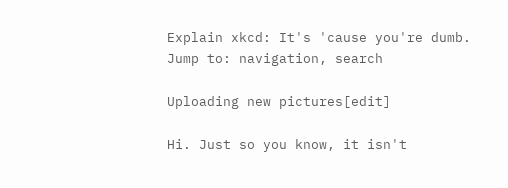Explain xkcd: It's 'cause you're dumb.
Jump to: navigation, search

Uploading new pictures[edit]

Hi. Just so you know, it isn't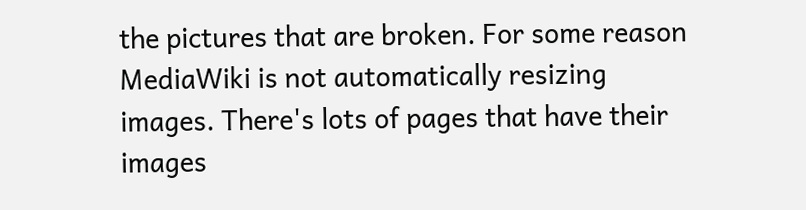the pictures that are broken. For some reason MediaWiki is not automatically resizing images. There's lots of pages that have their images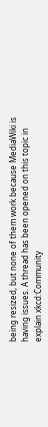being resized, but none of them work because MediaWiki is having issues. A thread has been opened on this topic in explain xkcd:Community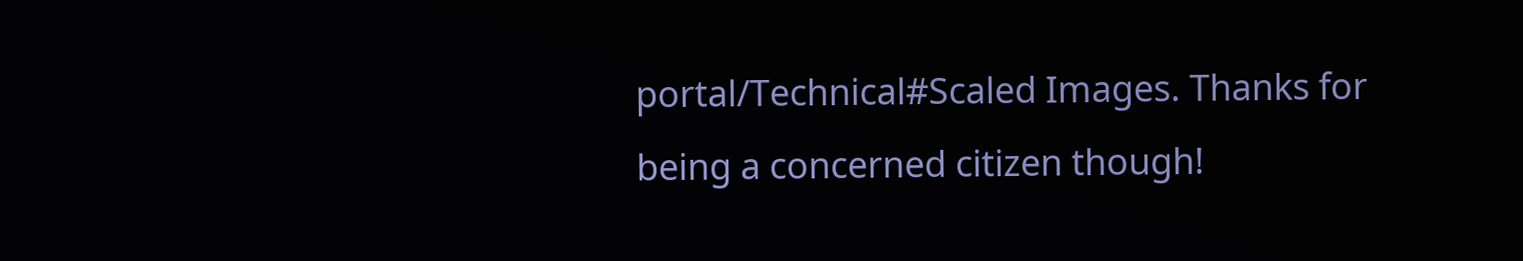portal/Technical#Scaled Images. Thanks for being a concerned citizen though!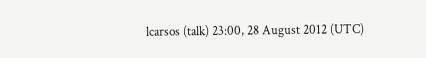lcarsos (talk) 23:00, 28 August 2012 (UTC)